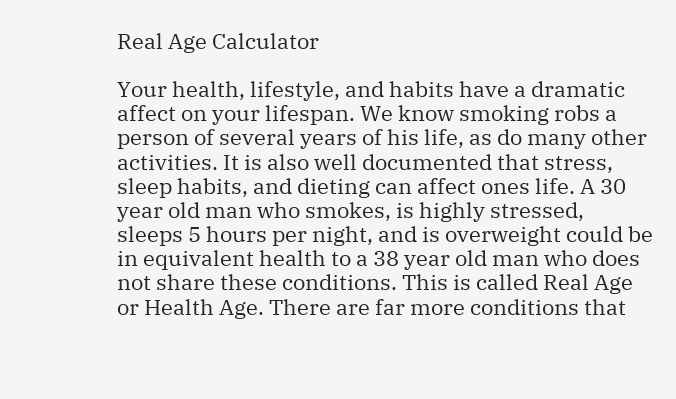Real Age Calculator

Your health, lifestyle, and habits have a dramatic affect on your lifespan. We know smoking robs a person of several years of his life, as do many other activities. It is also well documented that stress, sleep habits, and dieting can affect ones life. A 30 year old man who smokes, is highly stressed, sleeps 5 hours per night, and is overweight could be in equivalent health to a 38 year old man who does not share these conditions. This is called Real Age or Health Age. There are far more conditions that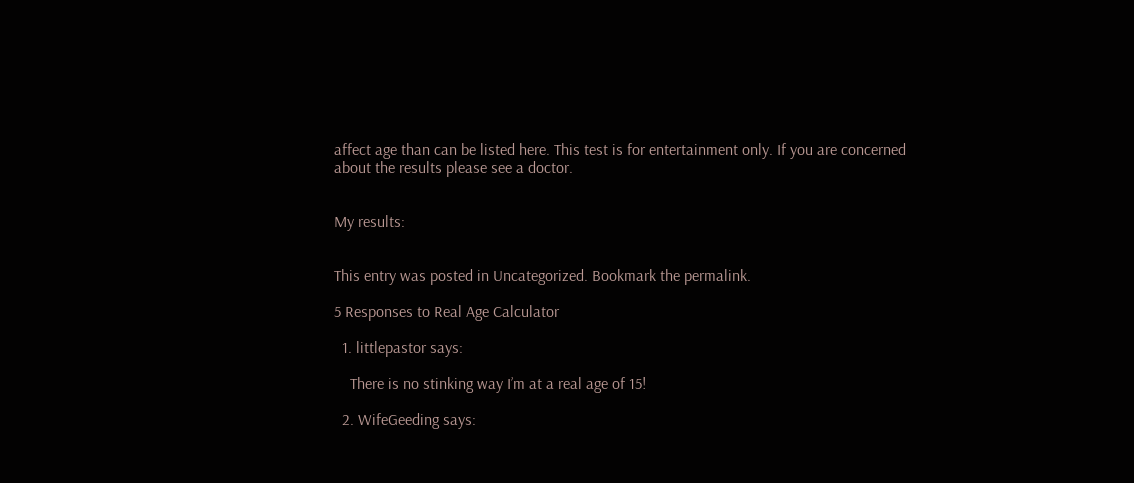affect age than can be listed here. This test is for entertainment only. If you are concerned about the results please see a doctor.


My results:


This entry was posted in Uncategorized. Bookmark the permalink.

5 Responses to Real Age Calculator

  1. littlepastor says:

    There is no stinking way I’m at a real age of 15!

  2. WifeGeeding says: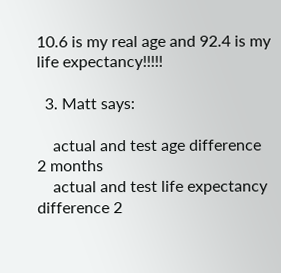10.6 is my real age and 92.4 is my life expectancy!!!!!

  3. Matt says:

    actual and test age difference 2 months
    actual and test life expectancy difference 2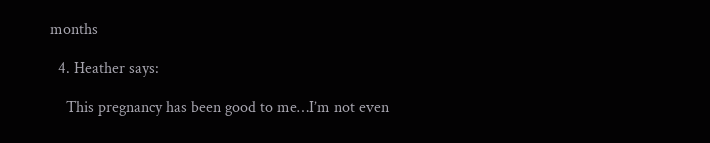months

  4. Heather says:

    This pregnancy has been good to me…I’m not even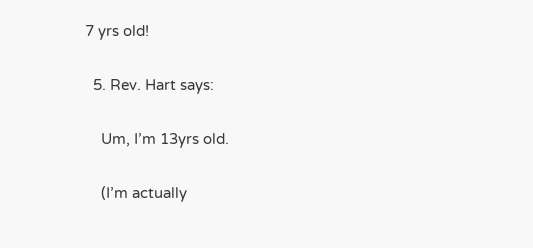7 yrs old!

  5. Rev. Hart says:

    Um, I’m 13yrs old.

    (I’m actually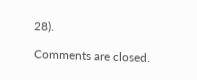28).

Comments are closed.